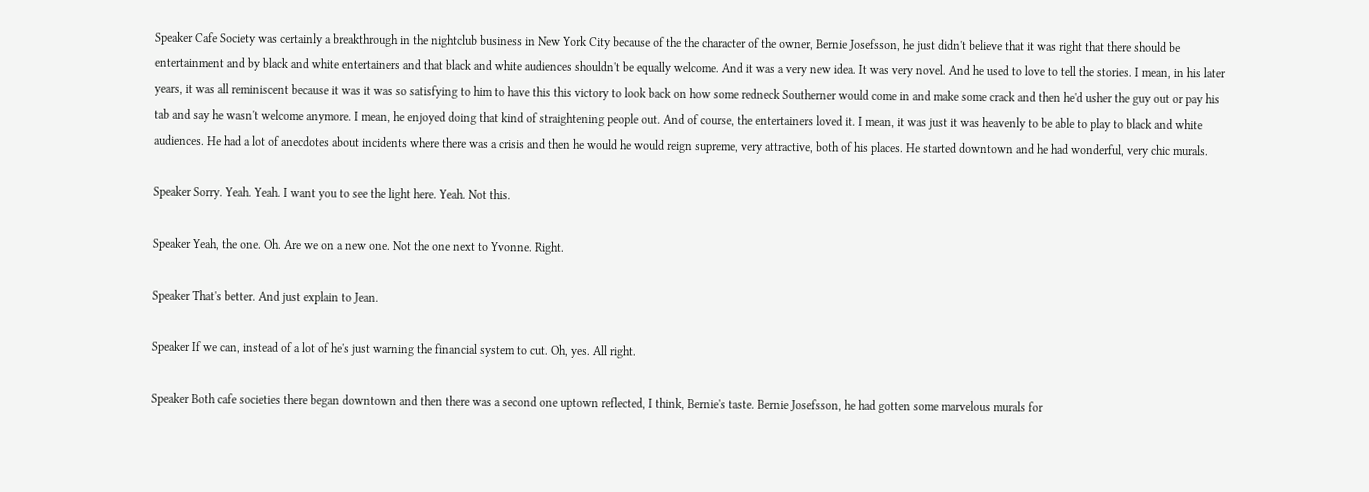Speaker Cafe Society was certainly a breakthrough in the nightclub business in New York City because of the the character of the owner, Bernie Josefsson, he just didn't believe that it was right that there should be entertainment and by black and white entertainers and that black and white audiences shouldn't be equally welcome. And it was a very new idea. It was very novel. And he used to love to tell the stories. I mean, in his later years, it was all reminiscent because it was it was so satisfying to him to have this this victory to look back on how some redneck Southerner would come in and make some crack and then he'd usher the guy out or pay his tab and say he wasn't welcome anymore. I mean, he enjoyed doing that kind of straightening people out. And of course, the entertainers loved it. I mean, it was just it was heavenly to be able to play to black and white audiences. He had a lot of anecdotes about incidents where there was a crisis and then he would he would reign supreme, very attractive, both of his places. He started downtown and he had wonderful, very chic murals.

Speaker Sorry. Yeah. Yeah. I want you to see the light here. Yeah. Not this.

Speaker Yeah, the one. Oh. Are we on a new one. Not the one next to Yvonne. Right.

Speaker That's better. And just explain to Jean.

Speaker If we can, instead of a lot of he's just warning the financial system to cut. Oh, yes. All right.

Speaker Both cafe societies there began downtown and then there was a second one uptown reflected, I think, Bernie's taste. Bernie Josefsson, he had gotten some marvelous murals for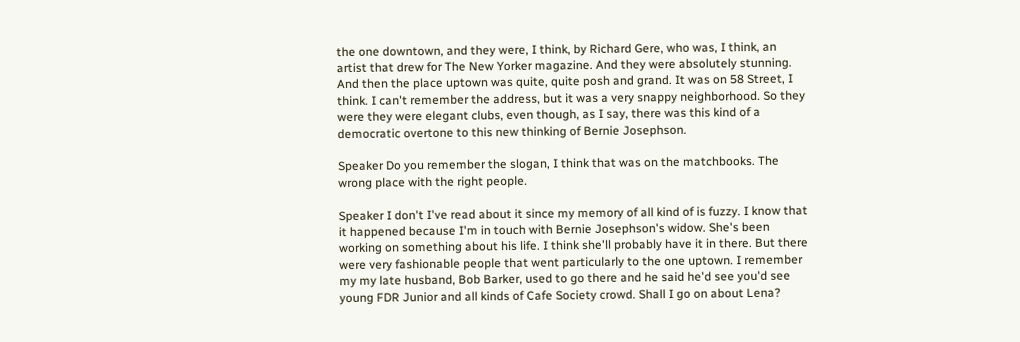the one downtown, and they were, I think, by Richard Gere, who was, I think, an artist that drew for The New Yorker magazine. And they were absolutely stunning. And then the place uptown was quite, quite posh and grand. It was on 58 Street, I think. I can't remember the address, but it was a very snappy neighborhood. So they were they were elegant clubs, even though, as I say, there was this kind of a democratic overtone to this new thinking of Bernie Josephson.

Speaker Do you remember the slogan, I think that was on the matchbooks. The wrong place with the right people.

Speaker I don't I've read about it since my memory of all kind of is fuzzy. I know that it happened because I'm in touch with Bernie Josephson's widow. She's been working on something about his life. I think she'll probably have it in there. But there were very fashionable people that went particularly to the one uptown. I remember my my late husband, Bob Barker, used to go there and he said he'd see you'd see young FDR Junior and all kinds of Cafe Society crowd. Shall I go on about Lena?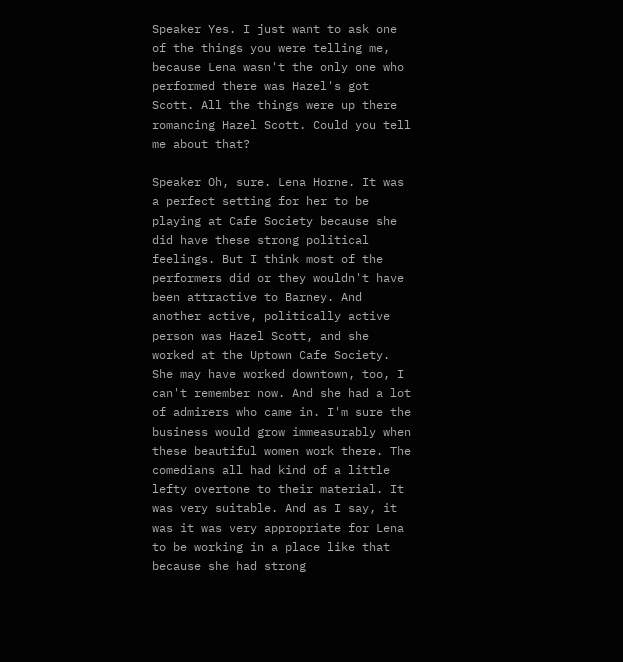Speaker Yes. I just want to ask one of the things you were telling me, because Lena wasn't the only one who performed there was Hazel's got Scott. All the things were up there romancing Hazel Scott. Could you tell me about that?

Speaker Oh, sure. Lena Horne. It was a perfect setting for her to be playing at Cafe Society because she did have these strong political feelings. But I think most of the performers did or they wouldn't have been attractive to Barney. And another active, politically active person was Hazel Scott, and she worked at the Uptown Cafe Society. She may have worked downtown, too, I can't remember now. And she had a lot of admirers who came in. I'm sure the business would grow immeasurably when these beautiful women work there. The comedians all had kind of a little lefty overtone to their material. It was very suitable. And as I say, it was it was very appropriate for Lena to be working in a place like that because she had strong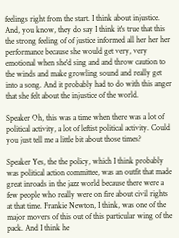feelings right from the start. I think about injustice. And, you know, they do say I think it's true that this the strong feeling of of justice informed all her her her performance because she would get very, very emotional when she'd sing and and throw caution to the winds and make growling sound and really get into a song. And it probably had to do with this anger that she felt about the injustice of the world.

Speaker Oh, this was a time when there was a lot of political activity, a lot of leftist political activity. Could you just tell me a little bit about those times?

Speaker Yes, the the policy, which I think probably was political action committee, was an outfit that made great inroads in the jazz world because there were a few people who really were on fire about civil rights at that time. Frankie Newton, I think, was one of the major movers of this out of this particular wing of the pack. And I think he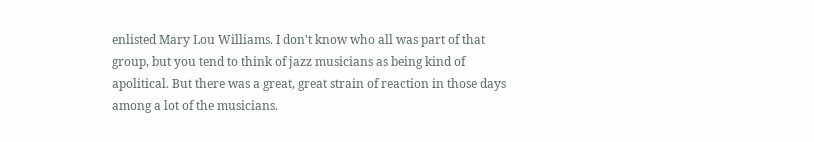enlisted Mary Lou Williams. I don't know who all was part of that group, but you tend to think of jazz musicians as being kind of apolitical. But there was a great, great strain of reaction in those days among a lot of the musicians.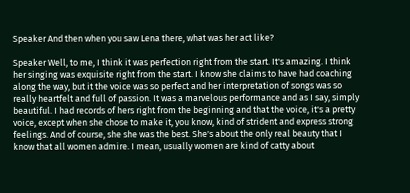Speaker And then when you saw Lena there, what was her act like?

Speaker Well, to me, I think it was perfection right from the start. It's amazing. I think her singing was exquisite right from the start. I know she claims to have had coaching along the way, but it the voice was so perfect and her interpretation of songs was so really heartfelt and full of passion. It was a marvelous performance and as I say, simply beautiful. I had records of hers right from the beginning and that the voice, it's a pretty voice, except when she chose to make it, you know, kind of strident and express strong feelings. And of course, she she was the best. She's about the only real beauty that I know that all women admire. I mean, usually women are kind of catty about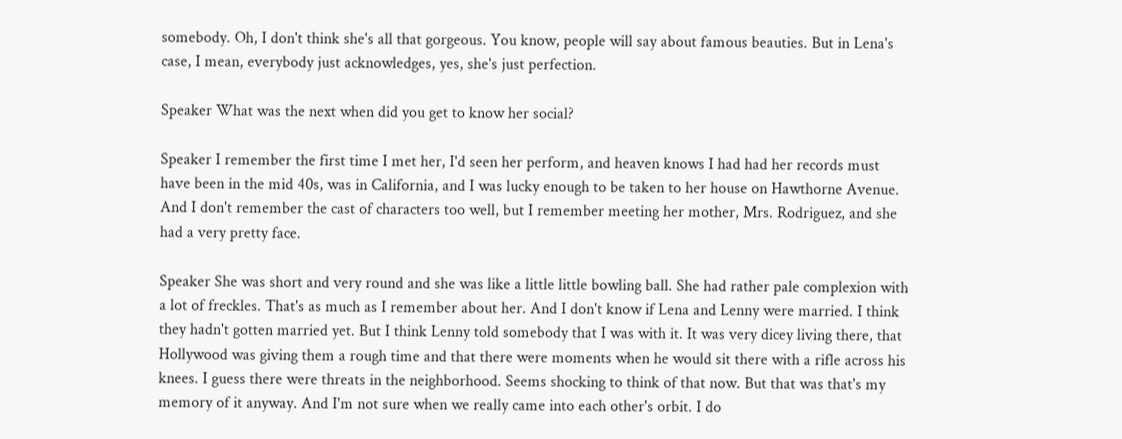somebody. Oh, I don't think she's all that gorgeous. You know, people will say about famous beauties. But in Lena's case, I mean, everybody just acknowledges, yes, she's just perfection.

Speaker What was the next when did you get to know her social?

Speaker I remember the first time I met her, I'd seen her perform, and heaven knows I had had her records must have been in the mid 40s, was in California, and I was lucky enough to be taken to her house on Hawthorne Avenue. And I don't remember the cast of characters too well, but I remember meeting her mother, Mrs. Rodriguez, and she had a very pretty face.

Speaker She was short and very round and she was like a little little bowling ball. She had rather pale complexion with a lot of freckles. That's as much as I remember about her. And I don't know if Lena and Lenny were married. I think they hadn't gotten married yet. But I think Lenny told somebody that I was with it. It was very dicey living there, that Hollywood was giving them a rough time and that there were moments when he would sit there with a rifle across his knees. I guess there were threats in the neighborhood. Seems shocking to think of that now. But that was that's my memory of it anyway. And I'm not sure when we really came into each other's orbit. I do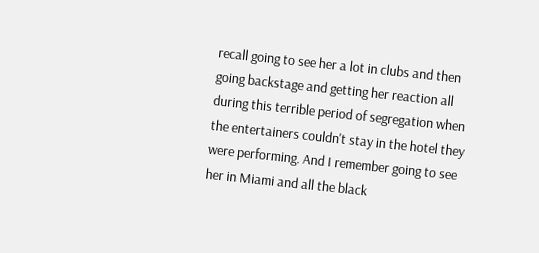recall going to see her a lot in clubs and then going backstage and getting her reaction all during this terrible period of segregation when the entertainers couldn't stay in the hotel they were performing. And I remember going to see her in Miami and all the black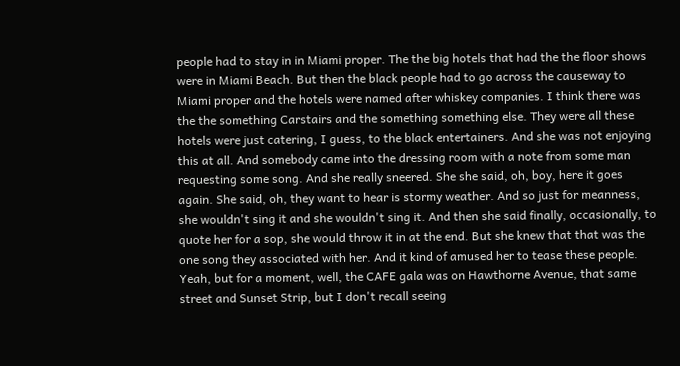people had to stay in in Miami proper. The the big hotels that had the the floor shows were in Miami Beach. But then the black people had to go across the causeway to Miami proper and the hotels were named after whiskey companies. I think there was the the something Carstairs and the something something else. They were all these hotels were just catering, I guess, to the black entertainers. And she was not enjoying this at all. And somebody came into the dressing room with a note from some man requesting some song. And she really sneered. She she said, oh, boy, here it goes again. She said, oh, they want to hear is stormy weather. And so just for meanness, she wouldn't sing it and she wouldn't sing it. And then she said finally, occasionally, to quote her for a sop, she would throw it in at the end. But she knew that that was the one song they associated with her. And it kind of amused her to tease these people. Yeah, but for a moment, well, the CAFE gala was on Hawthorne Avenue, that same street and Sunset Strip, but I don't recall seeing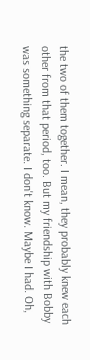the two of them together. I mean, they probably knew each other from that period, too. But my friendship with Bobby was something separate. I don't know. Maybe I had. Oh,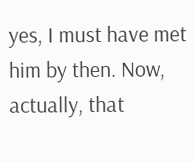yes, I must have met him by then. Now, actually, that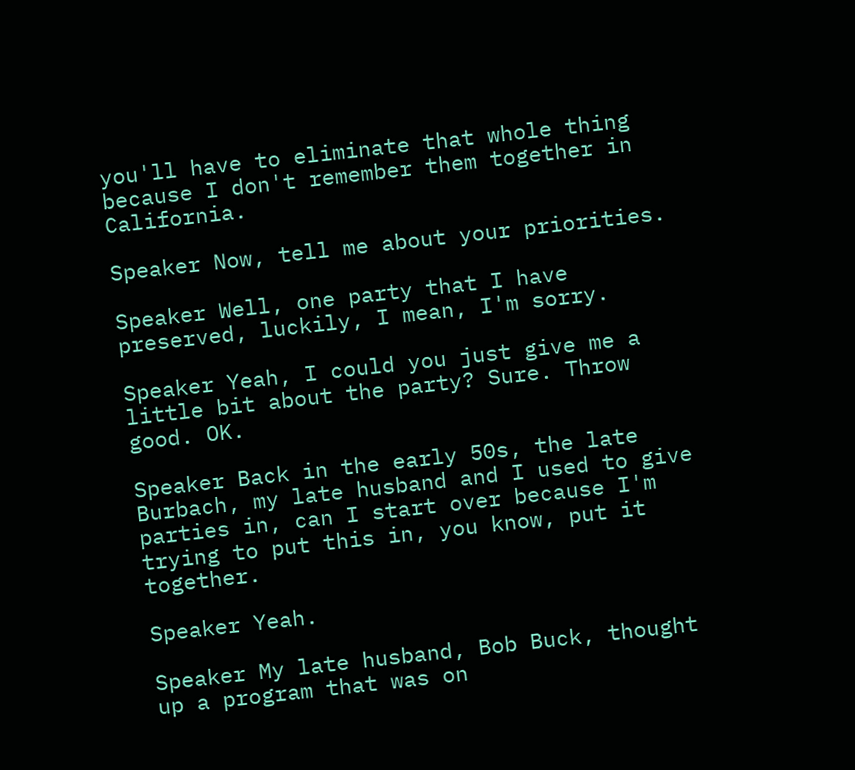you'll have to eliminate that whole thing because I don't remember them together in California.

Speaker Now, tell me about your priorities.

Speaker Well, one party that I have preserved, luckily, I mean, I'm sorry.

Speaker Yeah, I could you just give me a little bit about the party? Sure. Throw good. OK.

Speaker Back in the early 50s, the late Burbach, my late husband and I used to give parties in, can I start over because I'm trying to put this in, you know, put it together.

Speaker Yeah.

Speaker My late husband, Bob Buck, thought up a program that was on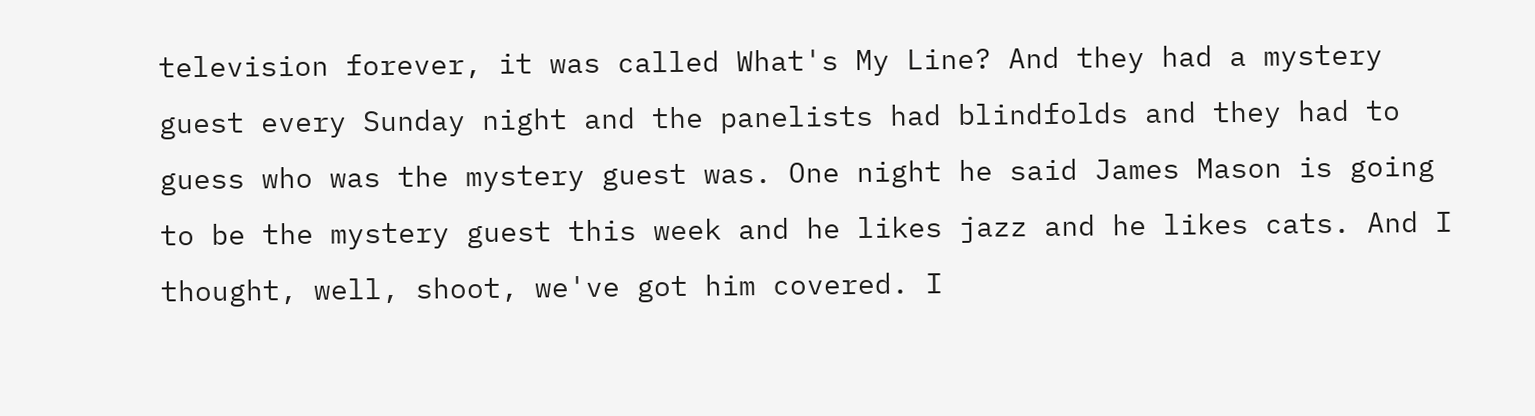television forever, it was called What's My Line? And they had a mystery guest every Sunday night and the panelists had blindfolds and they had to guess who was the mystery guest was. One night he said James Mason is going to be the mystery guest this week and he likes jazz and he likes cats. And I thought, well, shoot, we've got him covered. I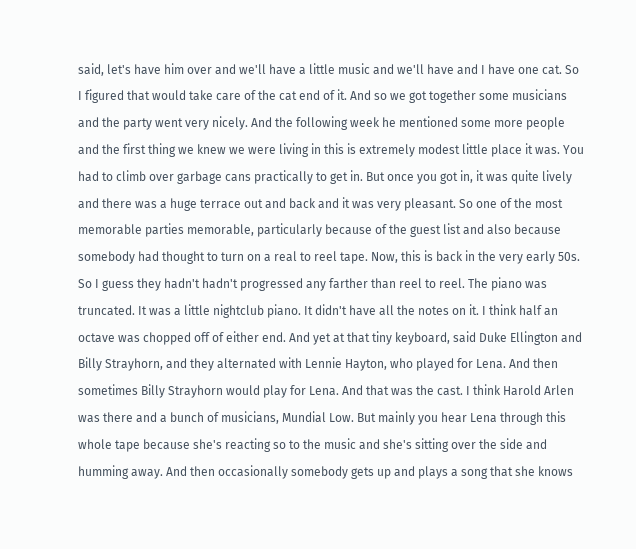said, let's have him over and we'll have a little music and we'll have and I have one cat. So I figured that would take care of the cat end of it. And so we got together some musicians and the party went very nicely. And the following week he mentioned some more people and the first thing we knew we were living in this is extremely modest little place it was. You had to climb over garbage cans practically to get in. But once you got in, it was quite lively and there was a huge terrace out and back and it was very pleasant. So one of the most memorable parties memorable, particularly because of the guest list and also because somebody had thought to turn on a real to reel tape. Now, this is back in the very early 50s. So I guess they hadn't hadn't progressed any farther than reel to reel. The piano was truncated. It was a little nightclub piano. It didn't have all the notes on it. I think half an octave was chopped off of either end. And yet at that tiny keyboard, said Duke Ellington and Billy Strayhorn, and they alternated with Lennie Hayton, who played for Lena. And then sometimes Billy Strayhorn would play for Lena. And that was the cast. I think Harold Arlen was there and a bunch of musicians, Mundial Low. But mainly you hear Lena through this whole tape because she's reacting so to the music and she's sitting over the side and humming away. And then occasionally somebody gets up and plays a song that she knows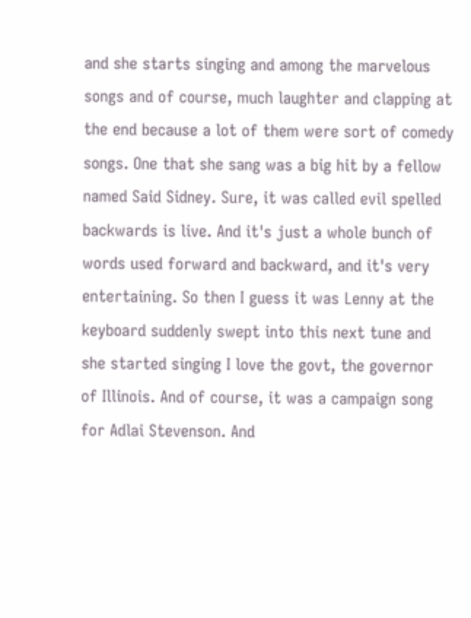and she starts singing and among the marvelous songs and of course, much laughter and clapping at the end because a lot of them were sort of comedy songs. One that she sang was a big hit by a fellow named Said Sidney. Sure, it was called evil spelled backwards is live. And it's just a whole bunch of words used forward and backward, and it's very entertaining. So then I guess it was Lenny at the keyboard suddenly swept into this next tune and she started singing I love the govt, the governor of Illinois. And of course, it was a campaign song for Adlai Stevenson. And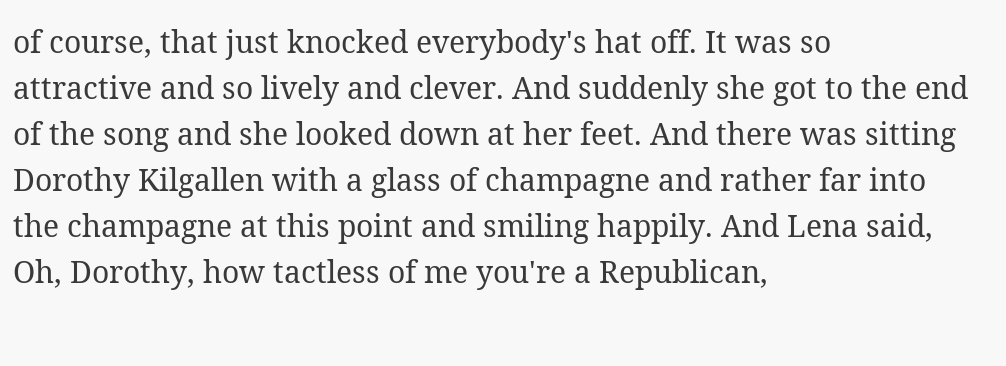of course, that just knocked everybody's hat off. It was so attractive and so lively and clever. And suddenly she got to the end of the song and she looked down at her feet. And there was sitting Dorothy Kilgallen with a glass of champagne and rather far into the champagne at this point and smiling happily. And Lena said, Oh, Dorothy, how tactless of me you're a Republican,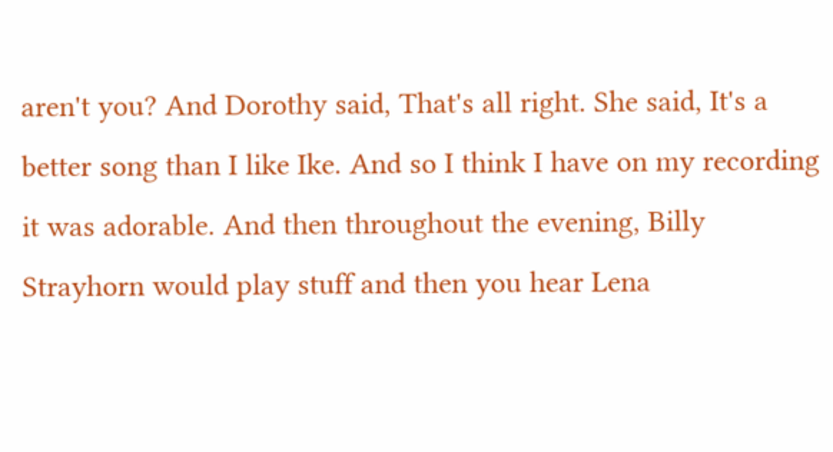aren't you? And Dorothy said, That's all right. She said, It's a better song than I like Ike. And so I think I have on my recording it was adorable. And then throughout the evening, Billy Strayhorn would play stuff and then you hear Lena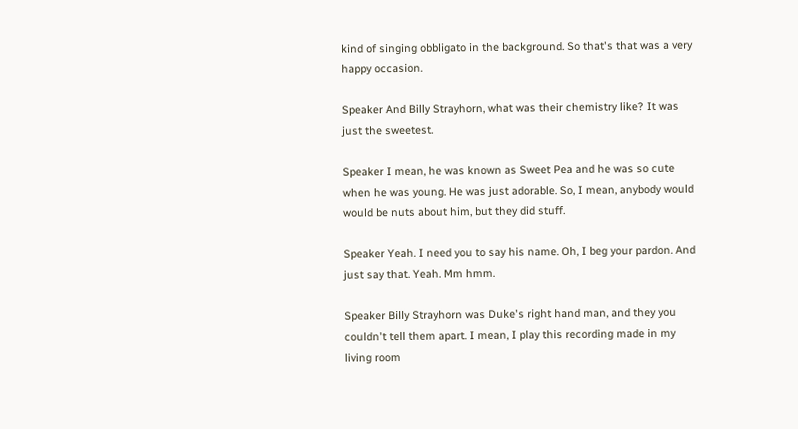kind of singing obbligato in the background. So that's that was a very happy occasion.

Speaker And Billy Strayhorn, what was their chemistry like? It was just the sweetest.

Speaker I mean, he was known as Sweet Pea and he was so cute when he was young. He was just adorable. So, I mean, anybody would would be nuts about him, but they did stuff.

Speaker Yeah. I need you to say his name. Oh, I beg your pardon. And just say that. Yeah. Mm hmm.

Speaker Billy Strayhorn was Duke's right hand man, and they you couldn't tell them apart. I mean, I play this recording made in my living room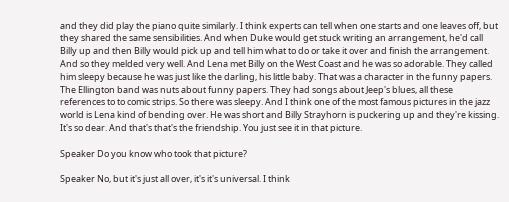and they did play the piano quite similarly. I think experts can tell when one starts and one leaves off, but they shared the same sensibilities. And when Duke would get stuck writing an arrangement, he'd call Billy up and then Billy would pick up and tell him what to do or take it over and finish the arrangement. And so they melded very well. And Lena met Billy on the West Coast and he was so adorable. They called him sleepy because he was just like the darling, his little baby. That was a character in the funny papers. The Ellington band was nuts about funny papers. They had songs about Jeep's blues, all these references to to comic strips. So there was sleepy. And I think one of the most famous pictures in the jazz world is Lena kind of bending over. He was short and Billy Strayhorn is puckering up and they're kissing. It's so dear. And that's that's the friendship. You just see it in that picture.

Speaker Do you know who took that picture?

Speaker No, but it's just all over, it's it's universal. I think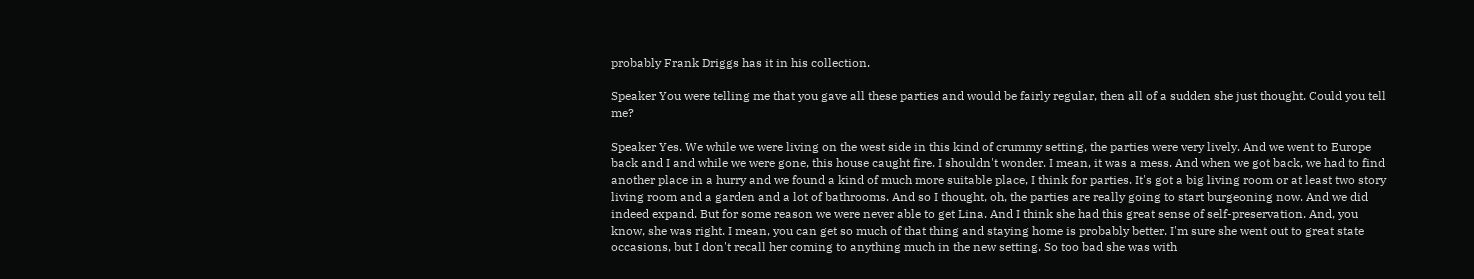probably Frank Driggs has it in his collection.

Speaker You were telling me that you gave all these parties and would be fairly regular, then all of a sudden she just thought. Could you tell me?

Speaker Yes. We while we were living on the west side in this kind of crummy setting, the parties were very lively. And we went to Europe back and I and while we were gone, this house caught fire. I shouldn't wonder. I mean, it was a mess. And when we got back, we had to find another place in a hurry and we found a kind of much more suitable place, I think for parties. It's got a big living room or at least two story living room and a garden and a lot of bathrooms. And so I thought, oh, the parties are really going to start burgeoning now. And we did indeed expand. But for some reason we were never able to get Lina. And I think she had this great sense of self-preservation. And, you know, she was right. I mean, you can get so much of that thing and staying home is probably better. I'm sure she went out to great state occasions, but I don't recall her coming to anything much in the new setting. So too bad she was with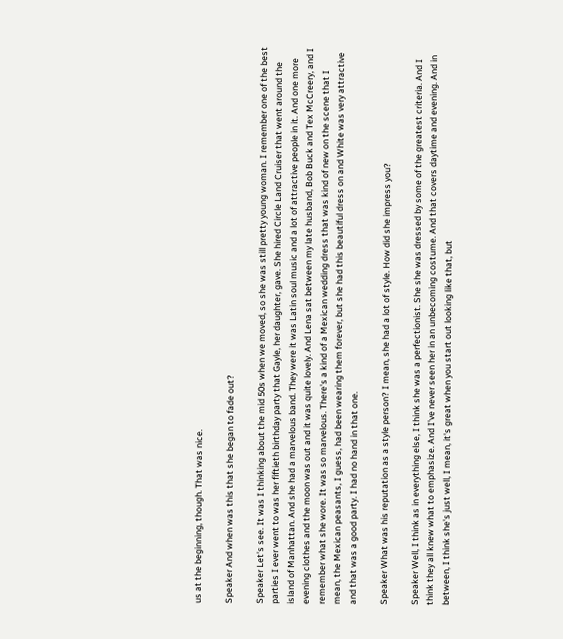us at the beginning, though. That was nice.

Speaker And when was this that she began to fade out?

Speaker Let's see. It was I thinking about the mid 50s when we moved, so she was still pretty young woman. I remember one of the best parties I ever went to was her fiftieth birthday party that Gayle, her daughter, gave. She hired Circle Land Cruiser that went around the island of Manhattan. And she had a marvelous band. They were it was Latin soul music and a lot of attractive people in it. And one more evening clothes and the moon was out and it was quite lovely. And Lena sat between my late husband, Bob Buck and Tex McCreery, and I remember what she wore. It was so marvelous. There's a kind of a Mexican wedding dress that was kind of new on the scene that I mean, the Mexican peasants, I guess, had been wearing them forever, but she had this beautiful dress on and White was very attractive and that was a good party. I had no hand in that one.

Speaker What was his reputation as a style person? I mean, she had a lot of style. How did she impress you?

Speaker Well, I think as in everything else, I think she was a perfectionist. She she was dressed by some of the greatest criteria. And I think they all knew what to emphasize. And I've never seen her in an unbecoming costume. And that covers daytime and evening. And in between, I think she's just well, I mean, it's great when you start out looking like that, but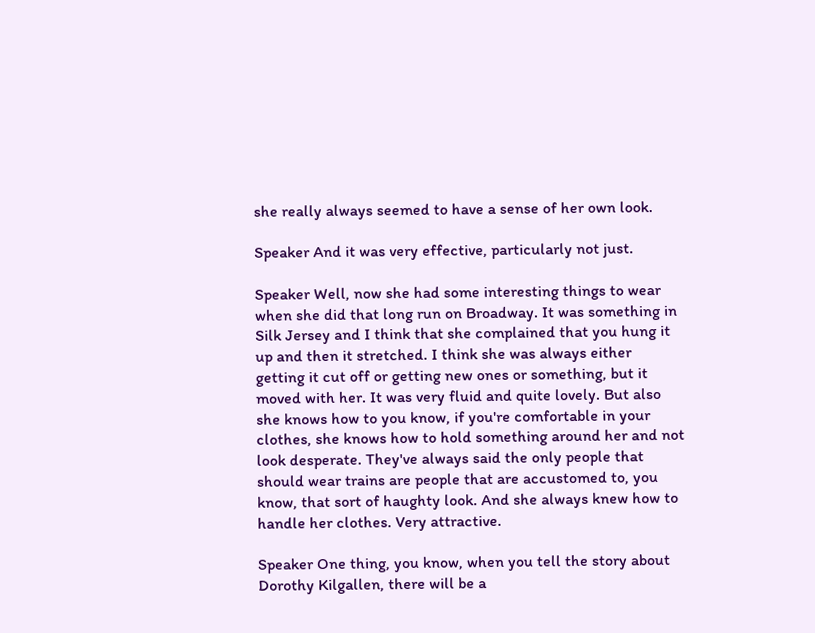she really always seemed to have a sense of her own look.

Speaker And it was very effective, particularly not just.

Speaker Well, now she had some interesting things to wear when she did that long run on Broadway. It was something in Silk Jersey and I think that she complained that you hung it up and then it stretched. I think she was always either getting it cut off or getting new ones or something, but it moved with her. It was very fluid and quite lovely. But also she knows how to you know, if you're comfortable in your clothes, she knows how to hold something around her and not look desperate. They've always said the only people that should wear trains are people that are accustomed to, you know, that sort of haughty look. And she always knew how to handle her clothes. Very attractive.

Speaker One thing, you know, when you tell the story about Dorothy Kilgallen, there will be a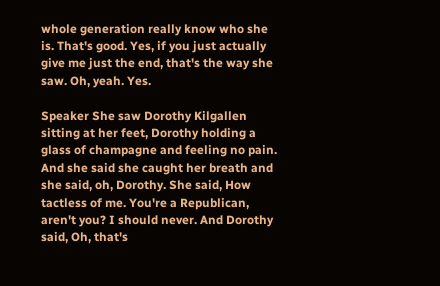whole generation really know who she is. That's good. Yes, if you just actually give me just the end, that's the way she saw. Oh, yeah. Yes.

Speaker She saw Dorothy Kilgallen sitting at her feet, Dorothy holding a glass of champagne and feeling no pain. And she said she caught her breath and she said, oh, Dorothy. She said, How tactless of me. You're a Republican, aren't you? I should never. And Dorothy said, Oh, that's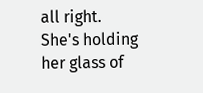all right. She's holding her glass of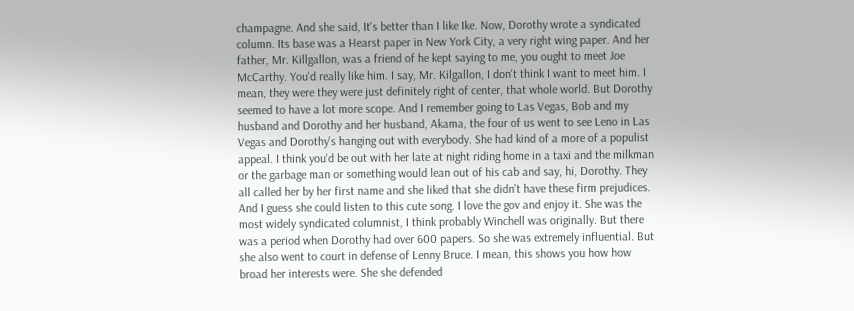champagne. And she said, It's better than I like Ike. Now, Dorothy wrote a syndicated column. Its base was a Hearst paper in New York City, a very right wing paper. And her father, Mr. Killgallon, was a friend of he kept saying to me, you ought to meet Joe McCarthy. You'd really like him. I say, Mr. Kilgallon, I don't think I want to meet him. I mean, they were they were just definitely right of center, that whole world. But Dorothy seemed to have a lot more scope. And I remember going to Las Vegas, Bob and my husband and Dorothy and her husband, Akama, the four of us went to see Leno in Las Vegas and Dorothy's hanging out with everybody. She had kind of a more of a populist appeal. I think you'd be out with her late at night riding home in a taxi and the milkman or the garbage man or something would lean out of his cab and say, hi, Dorothy. They all called her by her first name and she liked that she didn't have these firm prejudices. And I guess she could listen to this cute song. I love the gov and enjoy it. She was the most widely syndicated columnist, I think probably Winchell was originally. But there was a period when Dorothy had over 600 papers. So she was extremely influential. But she also went to court in defense of Lenny Bruce. I mean, this shows you how how broad her interests were. She she defended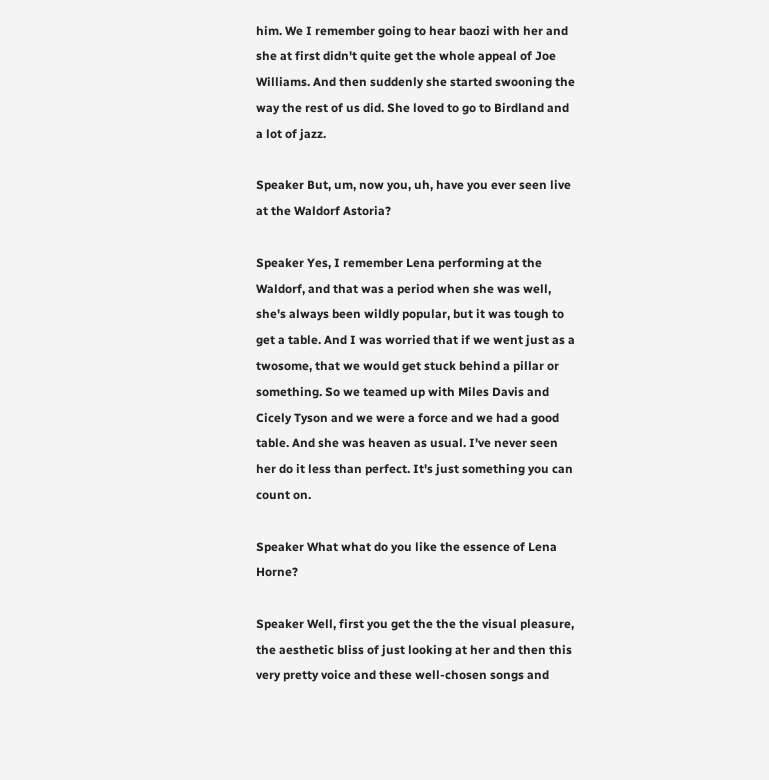him. We I remember going to hear baozi with her and she at first didn't quite get the whole appeal of Joe Williams. And then suddenly she started swooning the way the rest of us did. She loved to go to Birdland and a lot of jazz.

Speaker But, um, now you, uh, have you ever seen live at the Waldorf Astoria?

Speaker Yes, I remember Lena performing at the Waldorf, and that was a period when she was well, she's always been wildly popular, but it was tough to get a table. And I was worried that if we went just as a twosome, that we would get stuck behind a pillar or something. So we teamed up with Miles Davis and Cicely Tyson and we were a force and we had a good table. And she was heaven as usual. I've never seen her do it less than perfect. It's just something you can count on.

Speaker What what do you like the essence of Lena Horne?

Speaker Well, first you get the the the visual pleasure, the aesthetic bliss of just looking at her and then this very pretty voice and these well-chosen songs and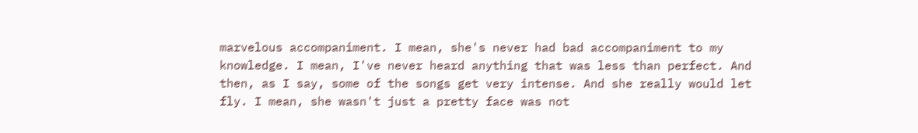marvelous accompaniment. I mean, she's never had bad accompaniment to my knowledge. I mean, I've never heard anything that was less than perfect. And then, as I say, some of the songs get very intense. And she really would let fly. I mean, she wasn't just a pretty face was not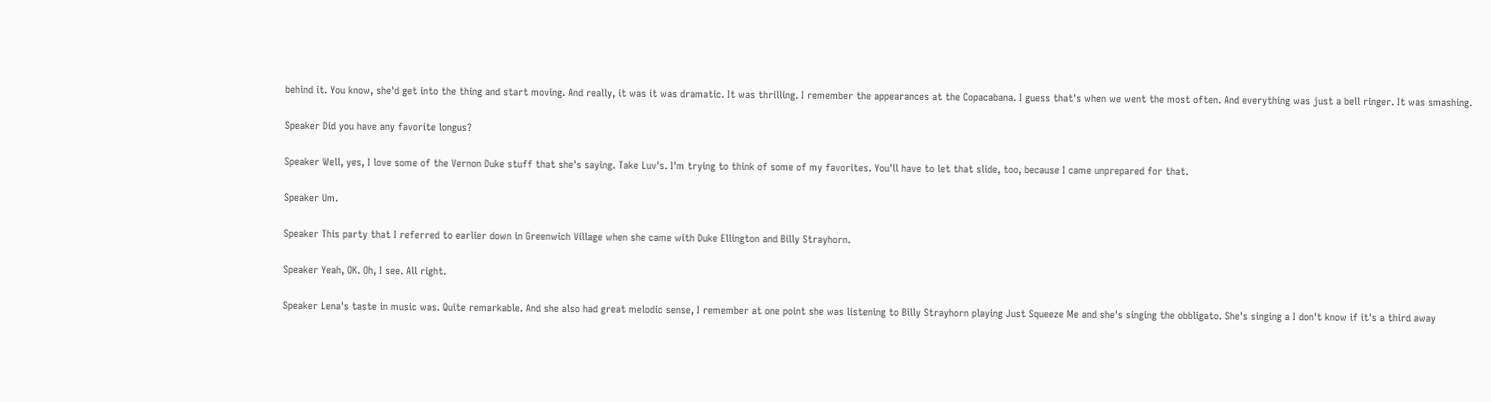behind it. You know, she'd get into the thing and start moving. And really, it was it was dramatic. It was thrilling. I remember the appearances at the Copacabana. I guess that's when we went the most often. And everything was just a bell ringer. It was smashing.

Speaker Did you have any favorite longus?

Speaker Well, yes, I love some of the Vernon Duke stuff that she's saying. Take Luv's. I'm trying to think of some of my favorites. You'll have to let that slide, too, because I came unprepared for that.

Speaker Um.

Speaker This party that I referred to earlier down in Greenwich Village when she came with Duke Ellington and Billy Strayhorn.

Speaker Yeah, OK. Oh, I see. All right.

Speaker Lena's taste in music was. Quite remarkable. And she also had great melodic sense, I remember at one point she was listening to Billy Strayhorn playing Just Squeeze Me and she's singing the obbligato. She's singing a I don't know if it's a third away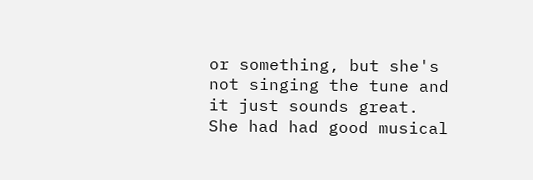or something, but she's not singing the tune and it just sounds great. She had had good musical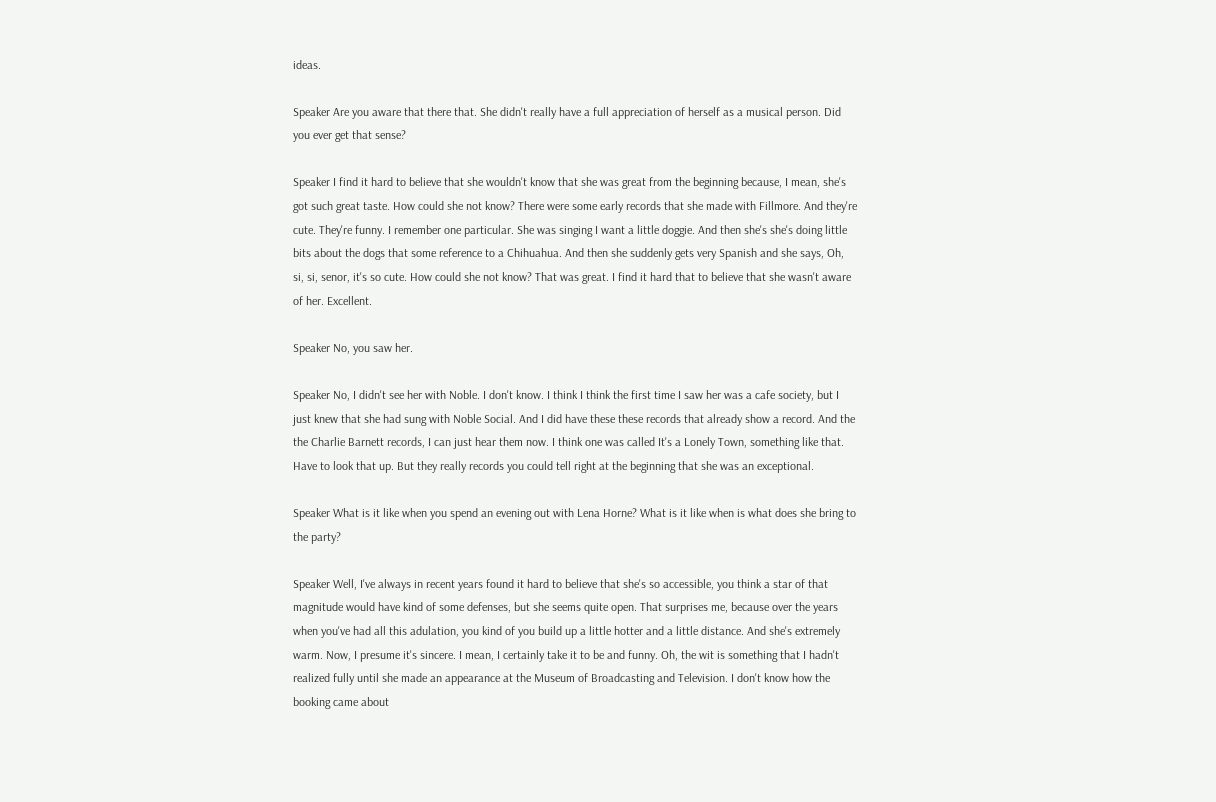ideas.

Speaker Are you aware that there that. She didn't really have a full appreciation of herself as a musical person. Did you ever get that sense?

Speaker I find it hard to believe that she wouldn't know that she was great from the beginning because, I mean, she's got such great taste. How could she not know? There were some early records that she made with Fillmore. And they're cute. They're funny. I remember one particular. She was singing I want a little doggie. And then she's she's doing little bits about the dogs that some reference to a Chihuahua. And then she suddenly gets very Spanish and she says, Oh, si, si, senor, it's so cute. How could she not know? That was great. I find it hard that to believe that she wasn't aware of her. Excellent.

Speaker No, you saw her.

Speaker No, I didn't see her with Noble. I don't know. I think I think the first time I saw her was a cafe society, but I just knew that she had sung with Noble Social. And I did have these these records that already show a record. And the the Charlie Barnett records, I can just hear them now. I think one was called It's a Lonely Town, something like that. Have to look that up. But they really records you could tell right at the beginning that she was an exceptional.

Speaker What is it like when you spend an evening out with Lena Horne? What is it like when is what does she bring to the party?

Speaker Well, I've always in recent years found it hard to believe that she's so accessible, you think a star of that magnitude would have kind of some defenses, but she seems quite open. That surprises me, because over the years when you've had all this adulation, you kind of you build up a little hotter and a little distance. And she's extremely warm. Now, I presume it's sincere. I mean, I certainly take it to be and funny. Oh, the wit is something that I hadn't realized fully until she made an appearance at the Museum of Broadcasting and Television. I don't know how the booking came about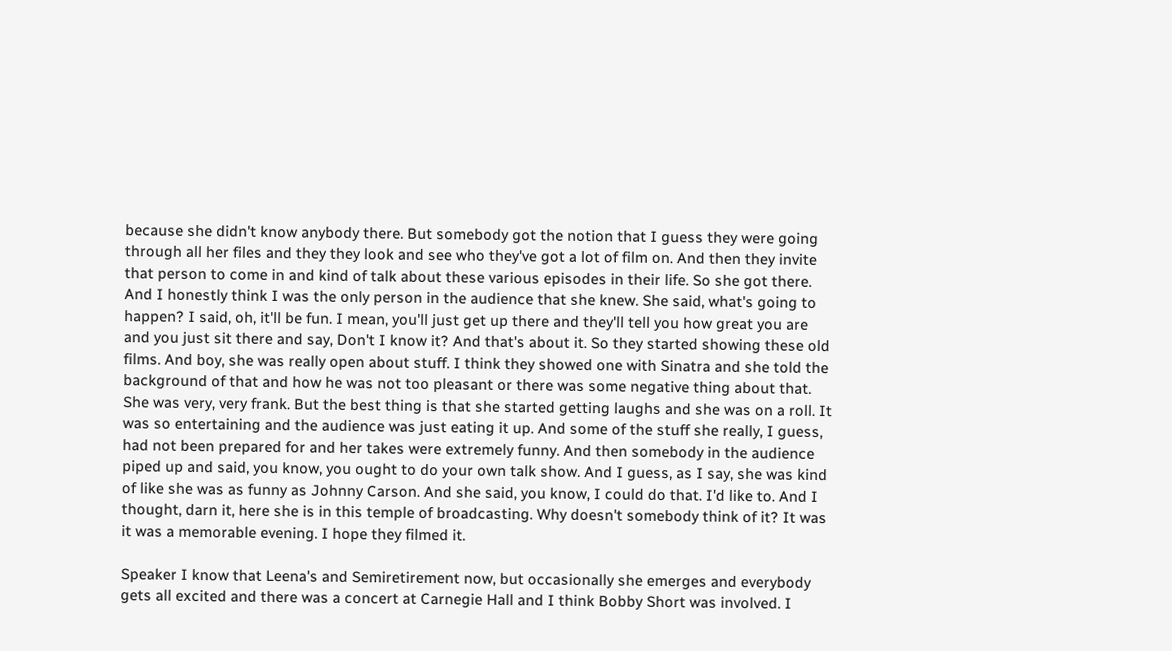because she didn't know anybody there. But somebody got the notion that I guess they were going through all her files and they they look and see who they've got a lot of film on. And then they invite that person to come in and kind of talk about these various episodes in their life. So she got there. And I honestly think I was the only person in the audience that she knew. She said, what's going to happen? I said, oh, it'll be fun. I mean, you'll just get up there and they'll tell you how great you are and you just sit there and say, Don't I know it? And that's about it. So they started showing these old films. And boy, she was really open about stuff. I think they showed one with Sinatra and she told the background of that and how he was not too pleasant or there was some negative thing about that. She was very, very frank. But the best thing is that she started getting laughs and she was on a roll. It was so entertaining and the audience was just eating it up. And some of the stuff she really, I guess, had not been prepared for and her takes were extremely funny. And then somebody in the audience piped up and said, you know, you ought to do your own talk show. And I guess, as I say, she was kind of like she was as funny as Johnny Carson. And she said, you know, I could do that. I'd like to. And I thought, darn it, here she is in this temple of broadcasting. Why doesn't somebody think of it? It was it was a memorable evening. I hope they filmed it.

Speaker I know that Leena's and Semiretirement now, but occasionally she emerges and everybody gets all excited and there was a concert at Carnegie Hall and I think Bobby Short was involved. I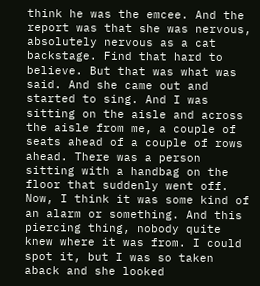think he was the emcee. And the report was that she was nervous, absolutely nervous as a cat backstage. Find that hard to believe. But that was what was said. And she came out and started to sing. And I was sitting on the aisle and across the aisle from me, a couple of seats ahead of a couple of rows ahead. There was a person sitting with a handbag on the floor that suddenly went off. Now, I think it was some kind of an alarm or something. And this piercing thing, nobody quite knew where it was from. I could spot it, but I was so taken aback and she looked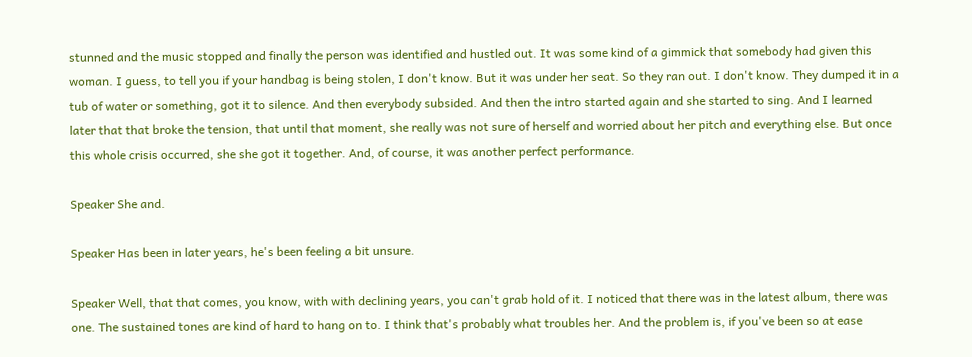stunned and the music stopped and finally the person was identified and hustled out. It was some kind of a gimmick that somebody had given this woman. I guess, to tell you if your handbag is being stolen, I don't know. But it was under her seat. So they ran out. I don't know. They dumped it in a tub of water or something, got it to silence. And then everybody subsided. And then the intro started again and she started to sing. And I learned later that that broke the tension, that until that moment, she really was not sure of herself and worried about her pitch and everything else. But once this whole crisis occurred, she she got it together. And, of course, it was another perfect performance.

Speaker She and.

Speaker Has been in later years, he's been feeling a bit unsure.

Speaker Well, that that comes, you know, with with declining years, you can't grab hold of it. I noticed that there was in the latest album, there was one. The sustained tones are kind of hard to hang on to. I think that's probably what troubles her. And the problem is, if you've been so at ease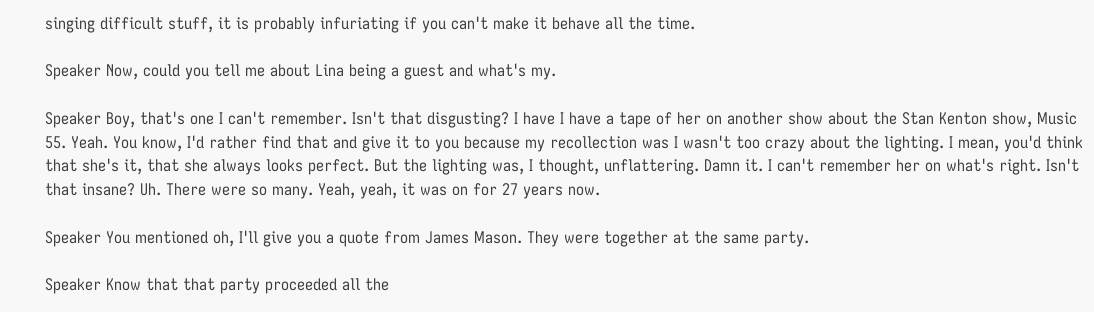singing difficult stuff, it is probably infuriating if you can't make it behave all the time.

Speaker Now, could you tell me about Lina being a guest and what's my.

Speaker Boy, that's one I can't remember. Isn't that disgusting? I have I have a tape of her on another show about the Stan Kenton show, Music 55. Yeah. You know, I'd rather find that and give it to you because my recollection was I wasn't too crazy about the lighting. I mean, you'd think that she's it, that she always looks perfect. But the lighting was, I thought, unflattering. Damn it. I can't remember her on what's right. Isn't that insane? Uh. There were so many. Yeah, yeah, it was on for 27 years now.

Speaker You mentioned oh, I'll give you a quote from James Mason. They were together at the same party.

Speaker Know that that party proceeded all the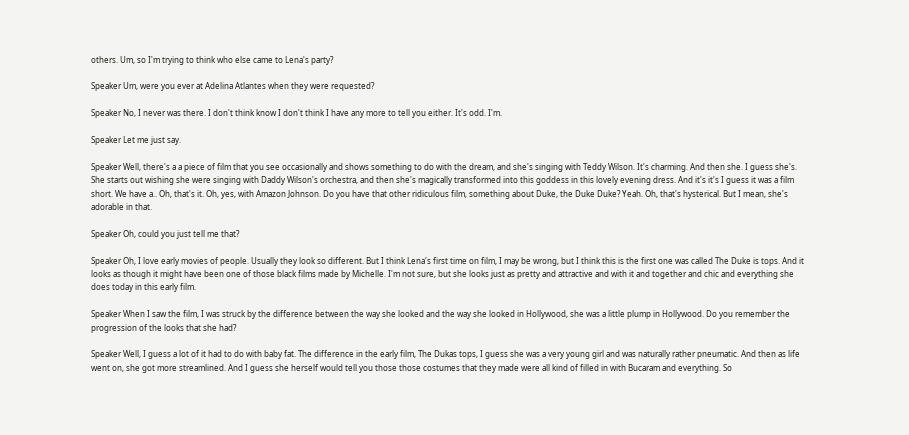others. Um, so I'm trying to think who else came to Lena's party?

Speaker Um, were you ever at Adelina Atlantes when they were requested?

Speaker No, I never was there. I don't think know I don't think I have any more to tell you either. It's odd. I'm.

Speaker Let me just say.

Speaker Well, there's a a piece of film that you see occasionally and shows something to do with the dream, and she's singing with Teddy Wilson. It's charming. And then she. I guess she's. She starts out wishing she were singing with Daddy Wilson's orchestra, and then she's magically transformed into this goddess in this lovely evening dress. And it's it's I guess it was a film short. We have a.. Oh, that's it. Oh, yes, with Amazon Johnson. Do you have that other ridiculous film, something about Duke, the Duke Duke? Yeah. Oh, that's hysterical. But I mean, she's adorable in that.

Speaker Oh, could you just tell me that?

Speaker Oh, I love early movies of people. Usually they look so different. But I think Lena's first time on film, I may be wrong, but I think this is the first one was called The Duke is tops. And it looks as though it might have been one of those black films made by Michelle. I'm not sure, but she looks just as pretty and attractive and with it and together and chic and everything she does today in this early film.

Speaker When I saw the film, I was struck by the difference between the way she looked and the way she looked in Hollywood, she was a little plump in Hollywood. Do you remember the progression of the looks that she had?

Speaker Well, I guess a lot of it had to do with baby fat. The difference in the early film, The Dukas tops, I guess she was a very young girl and was naturally rather pneumatic. And then as life went on, she got more streamlined. And I guess she herself would tell you those those costumes that they made were all kind of filled in with Bucaram and everything. So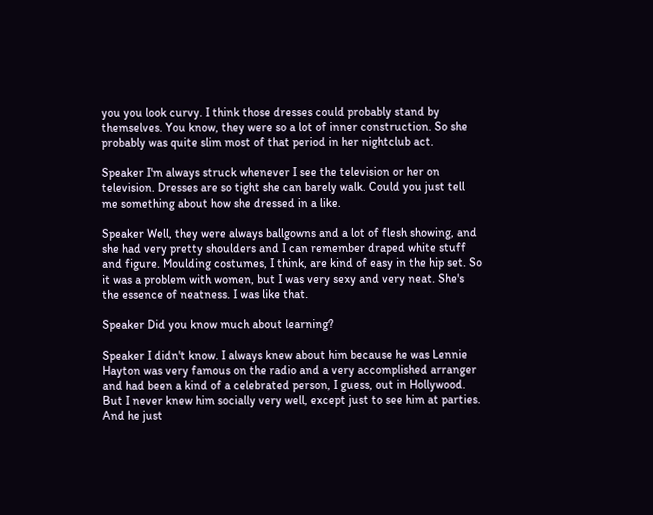you you look curvy. I think those dresses could probably stand by themselves. You know, they were so a lot of inner construction. So she probably was quite slim most of that period in her nightclub act.

Speaker I'm always struck whenever I see the television or her on television. Dresses are so tight she can barely walk. Could you just tell me something about how she dressed in a like.

Speaker Well, they were always ballgowns and a lot of flesh showing, and she had very pretty shoulders and I can remember draped white stuff and figure. Moulding costumes, I think, are kind of easy in the hip set. So it was a problem with women, but I was very sexy and very neat. She's the essence of neatness. I was like that.

Speaker Did you know much about learning?

Speaker I didn't know. I always knew about him because he was Lennie Hayton was very famous on the radio and a very accomplished arranger and had been a kind of a celebrated person, I guess, out in Hollywood. But I never knew him socially very well, except just to see him at parties. And he just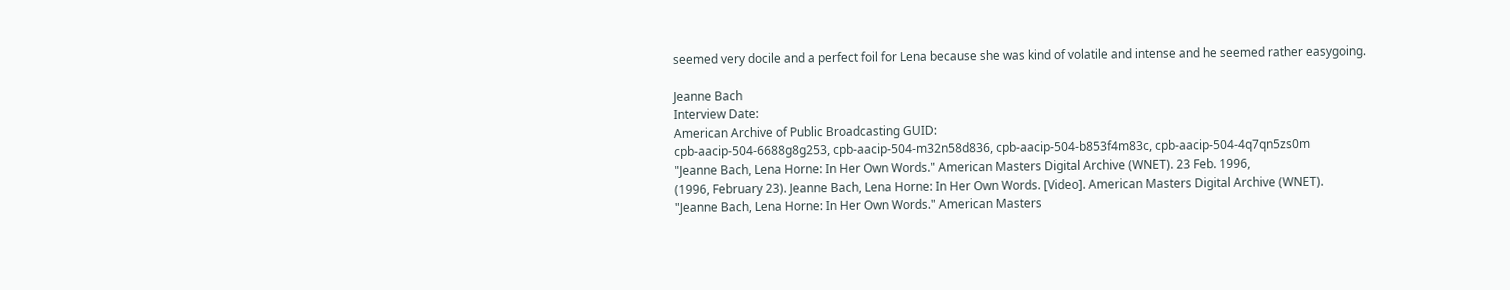seemed very docile and a perfect foil for Lena because she was kind of volatile and intense and he seemed rather easygoing.

Jeanne Bach
Interview Date:
American Archive of Public Broadcasting GUID:
cpb-aacip-504-6688g8g253, cpb-aacip-504-m32n58d836, cpb-aacip-504-b853f4m83c, cpb-aacip-504-4q7qn5zs0m
"Jeanne Bach, Lena Horne: In Her Own Words." American Masters Digital Archive (WNET). 23 Feb. 1996,
(1996, February 23). Jeanne Bach, Lena Horne: In Her Own Words. [Video]. American Masters Digital Archive (WNET).
"Jeanne Bach, Lena Horne: In Her Own Words." American Masters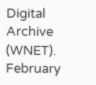Digital Archive (WNET). February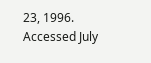23, 1996. Accessed July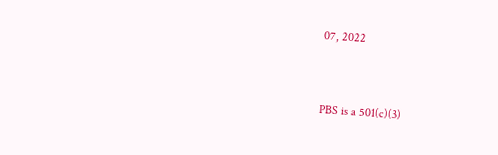07, 2022


PBS is a 501(c)(3)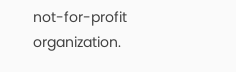not-for-profit organization.